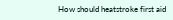How should heatstroke first aid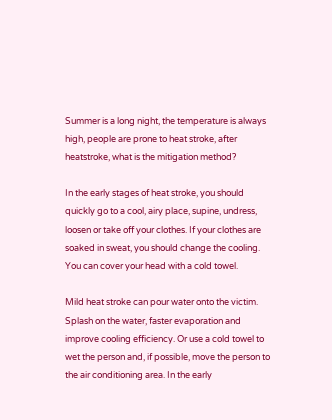Summer is a long night, the temperature is always high, people are prone to heat stroke, after heatstroke, what is the mitigation method?

In the early stages of heat stroke, you should quickly go to a cool, airy place, supine, undress, loosen or take off your clothes. If your clothes are soaked in sweat, you should change the cooling. You can cover your head with a cold towel.

Mild heat stroke can pour water onto the victim. Splash on the water, faster evaporation and improve cooling efficiency. Or use a cold towel to wet the person and, if possible, move the person to the air conditioning area. In the early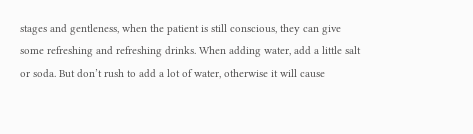stages and gentleness, when the patient is still conscious, they can give some refreshing and refreshing drinks. When adding water, add a little salt or soda. But don’t rush to add a lot of water, otherwise it will cause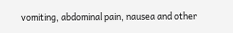vomiting, abdominal pain, nausea and other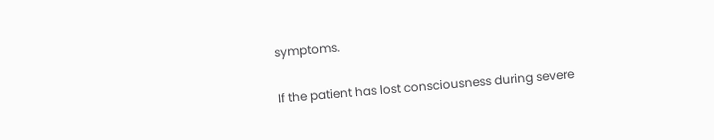symptoms.

If the patient has lost consciousness during severe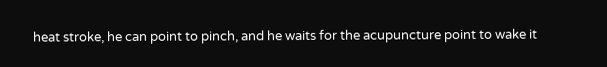heat stroke, he can point to pinch, and he waits for the acupuncture point to wake it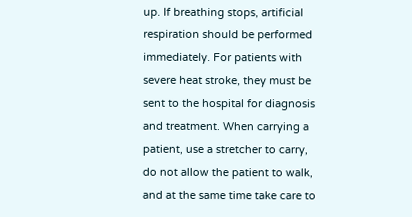up. If breathing stops, artificial respiration should be performed immediately. For patients with severe heat stroke, they must be sent to the hospital for diagnosis and treatment. When carrying a patient, use a stretcher to carry, do not allow the patient to walk, and at the same time take care to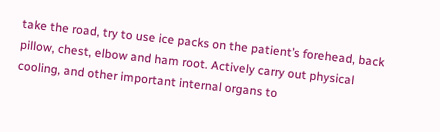take the road, try to use ice packs on the patient’s forehead, back pillow, chest, elbow and ham root. Actively carry out physical cooling, and other important internal organs to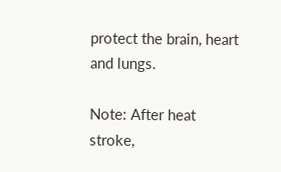protect the brain, heart and lungs.

Note: After heat stroke,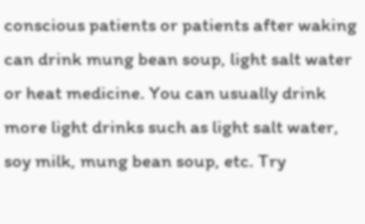conscious patients or patients after waking can drink mung bean soup, light salt water or heat medicine. You can usually drink more light drinks such as light salt water, soy milk, mung bean soup, etc. Try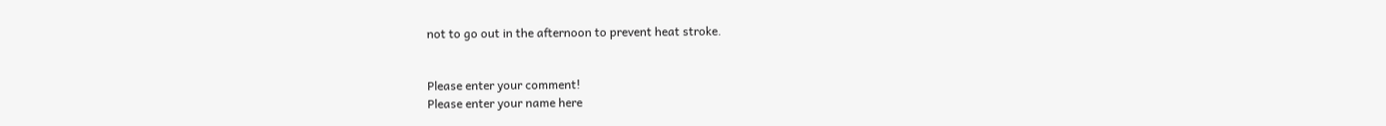not to go out in the afternoon to prevent heat stroke.


Please enter your comment!
Please enter your name here